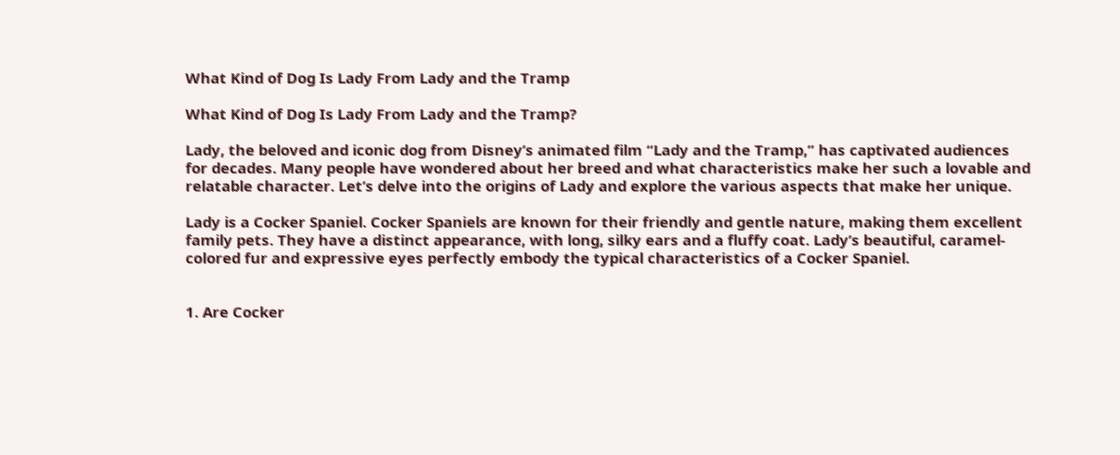What Kind of Dog Is Lady From Lady and the Tramp

What Kind of Dog Is Lady From Lady and the Tramp?

Lady, the beloved and iconic dog from Disney’s animated film “Lady and the Tramp,” has captivated audiences for decades. Many people have wondered about her breed and what characteristics make her such a lovable and relatable character. Let’s delve into the origins of Lady and explore the various aspects that make her unique.

Lady is a Cocker Spaniel. Cocker Spaniels are known for their friendly and gentle nature, making them excellent family pets. They have a distinct appearance, with long, silky ears and a fluffy coat. Lady’s beautiful, caramel-colored fur and expressive eyes perfectly embody the typical characteristics of a Cocker Spaniel.


1. Are Cocker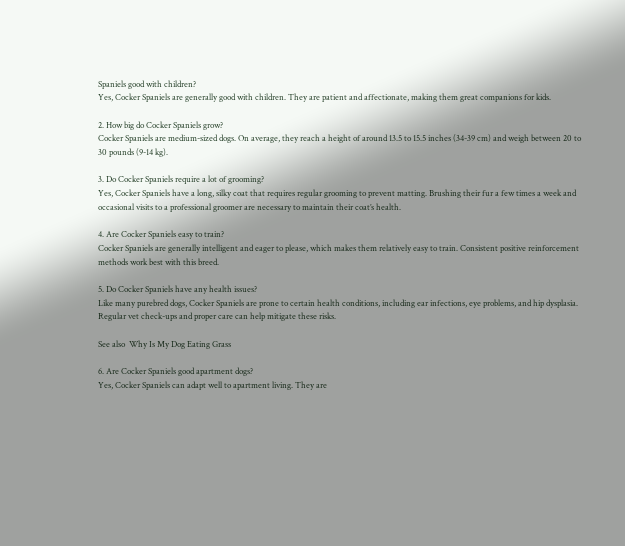Spaniels good with children?
Yes, Cocker Spaniels are generally good with children. They are patient and affectionate, making them great companions for kids.

2. How big do Cocker Spaniels grow?
Cocker Spaniels are medium-sized dogs. On average, they reach a height of around 13.5 to 15.5 inches (34-39 cm) and weigh between 20 to 30 pounds (9-14 kg).

3. Do Cocker Spaniels require a lot of grooming?
Yes, Cocker Spaniels have a long, silky coat that requires regular grooming to prevent matting. Brushing their fur a few times a week and occasional visits to a professional groomer are necessary to maintain their coat’s health.

4. Are Cocker Spaniels easy to train?
Cocker Spaniels are generally intelligent and eager to please, which makes them relatively easy to train. Consistent positive reinforcement methods work best with this breed.

5. Do Cocker Spaniels have any health issues?
Like many purebred dogs, Cocker Spaniels are prone to certain health conditions, including ear infections, eye problems, and hip dysplasia. Regular vet check-ups and proper care can help mitigate these risks.

See also  Why Is My Dog Eating Grass

6. Are Cocker Spaniels good apartment dogs?
Yes, Cocker Spaniels can adapt well to apartment living. They are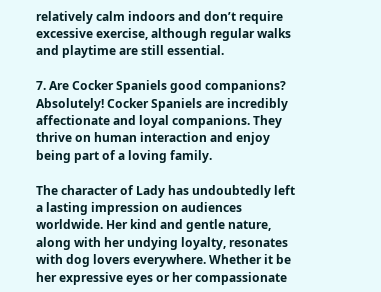relatively calm indoors and don’t require excessive exercise, although regular walks and playtime are still essential.

7. Are Cocker Spaniels good companions?
Absolutely! Cocker Spaniels are incredibly affectionate and loyal companions. They thrive on human interaction and enjoy being part of a loving family.

The character of Lady has undoubtedly left a lasting impression on audiences worldwide. Her kind and gentle nature, along with her undying loyalty, resonates with dog lovers everywhere. Whether it be her expressive eyes or her compassionate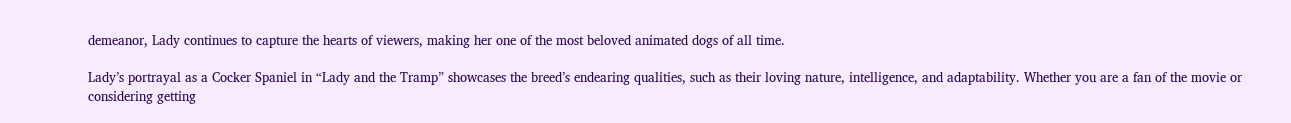demeanor, Lady continues to capture the hearts of viewers, making her one of the most beloved animated dogs of all time.

Lady’s portrayal as a Cocker Spaniel in “Lady and the Tramp” showcases the breed’s endearing qualities, such as their loving nature, intelligence, and adaptability. Whether you are a fan of the movie or considering getting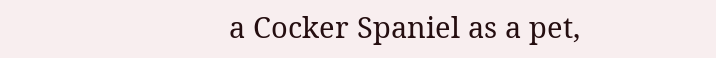a Cocker Spaniel as a pet,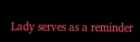Lady serves as a reminder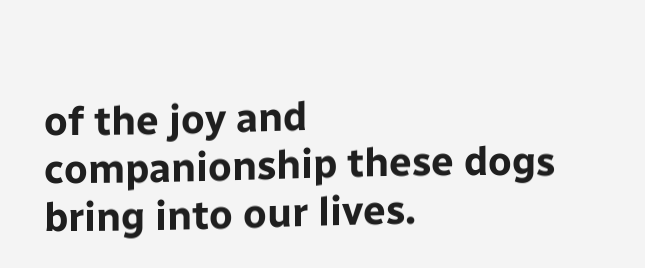of the joy and companionship these dogs bring into our lives.